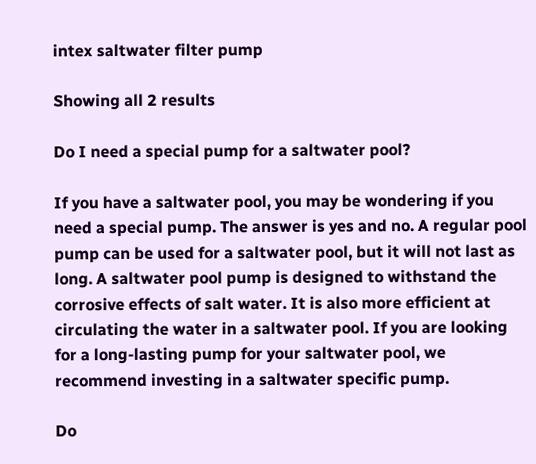intex saltwater filter pump

Showing all 2 results

Do I need a special pump for a saltwater pool?

If you have a saltwater pool, you may be wondering if you need a special pump. The answer is yes and no. A regular pool pump can be used for a saltwater pool, but it will not last as long. A saltwater pool pump is designed to withstand the corrosive effects of salt water. It is also more efficient at circulating the water in a saltwater pool. If you are looking for a long-lasting pump for your saltwater pool, we recommend investing in a saltwater specific pump.

Do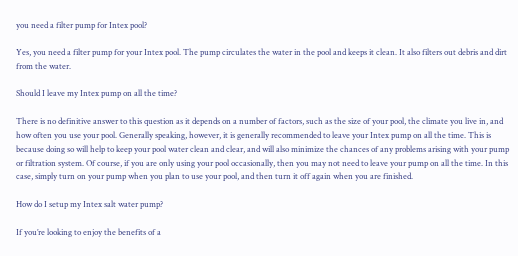you need a filter pump for Intex pool?

Yes, you need a filter pump for your Intex pool. The pump circulates the water in the pool and keeps it clean. It also filters out debris and dirt from the water.

Should I leave my Intex pump on all the time?

There is no definitive answer to this question as it depends on a number of factors, such as the size of your pool, the climate you live in, and how often you use your pool. Generally speaking, however, it is generally recommended to leave your Intex pump on all the time. This is because doing so will help to keep your pool water clean and clear, and will also minimize the chances of any problems arising with your pump or filtration system. Of course, if you are only using your pool occasionally, then you may not need to leave your pump on all the time. In this case, simply turn on your pump when you plan to use your pool, and then turn it off again when you are finished.

How do I setup my Intex salt water pump?

If you’re looking to enjoy the benefits of a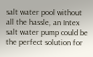salt water pool without all the hassle, an Intex salt water pump could be the perfect solution for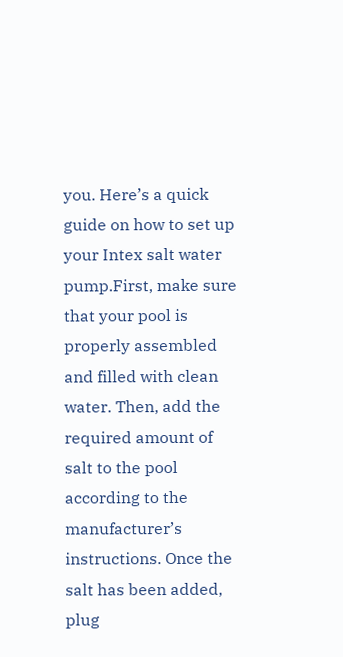you. Here’s a quick guide on how to set up your Intex salt water pump.First, make sure that your pool is properly assembled and filled with clean water. Then, add the required amount of salt to the pool according to the manufacturer’s instructions. Once the salt has been added, plug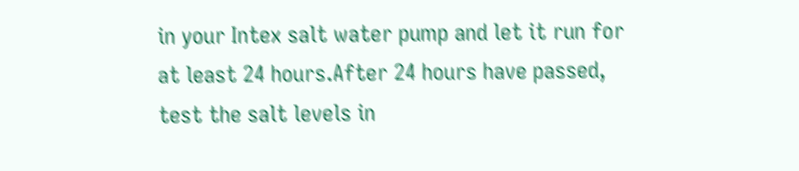in your Intex salt water pump and let it run for at least 24 hours.After 24 hours have passed, test the salt levels in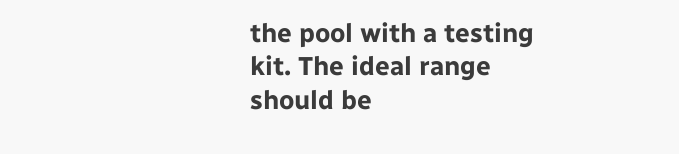the pool with a testing kit. The ideal range should be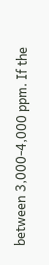between 3,000-4,000 ppm. If the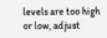levels are too high or low, adjust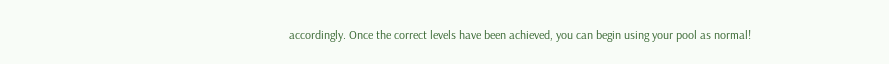accordingly. Once the correct levels have been achieved, you can begin using your pool as normal!